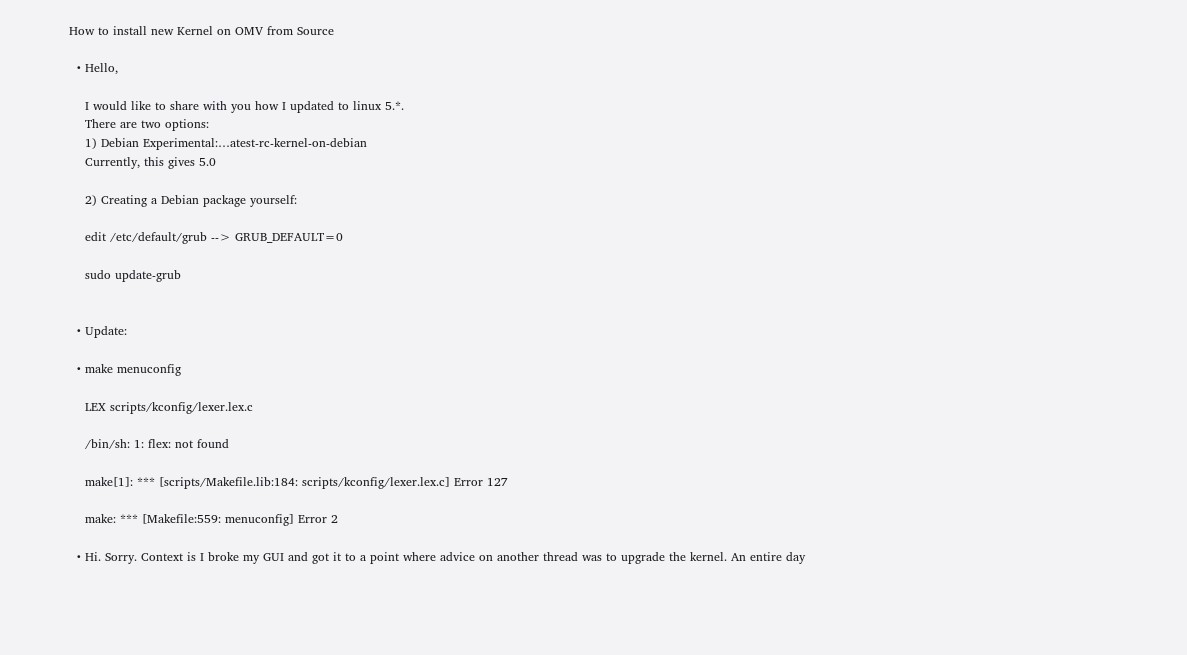How to install new Kernel on OMV from Source

  • Hello,

    I would like to share with you how I updated to linux 5.*.
    There are two options:
    1) Debian Experimental:…atest-rc-kernel-on-debian
    Currently, this gives 5.0

    2) Creating a Debian package yourself:

    edit /etc/default/grub --> GRUB_DEFAULT=0

    sudo update-grub


  • Update:

  • make menuconfig

    LEX scripts/kconfig/lexer.lex.c

    /bin/sh: 1: flex: not found

    make[1]: *** [scripts/Makefile.lib:184: scripts/kconfig/lexer.lex.c] Error 127

    make: *** [Makefile:559: menuconfig] Error 2

  • Hi. Sorry. Context is I broke my GUI and got it to a point where advice on another thread was to upgrade the kernel. An entire day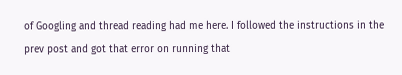of Googling and thread reading had me here. I followed the instructions in the prev post and got that error on running that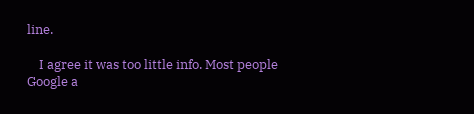line.

    I agree it was too little info. Most people Google a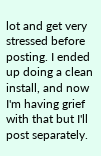lot and get very stressed before posting. I ended up doing a clean install, and now I'm having grief with that but I'll post separately.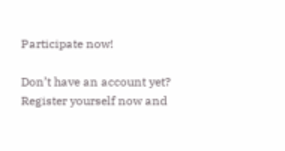Participate now!

Don’t have an account yet? Register yourself now and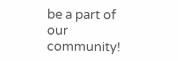be a part of our community!